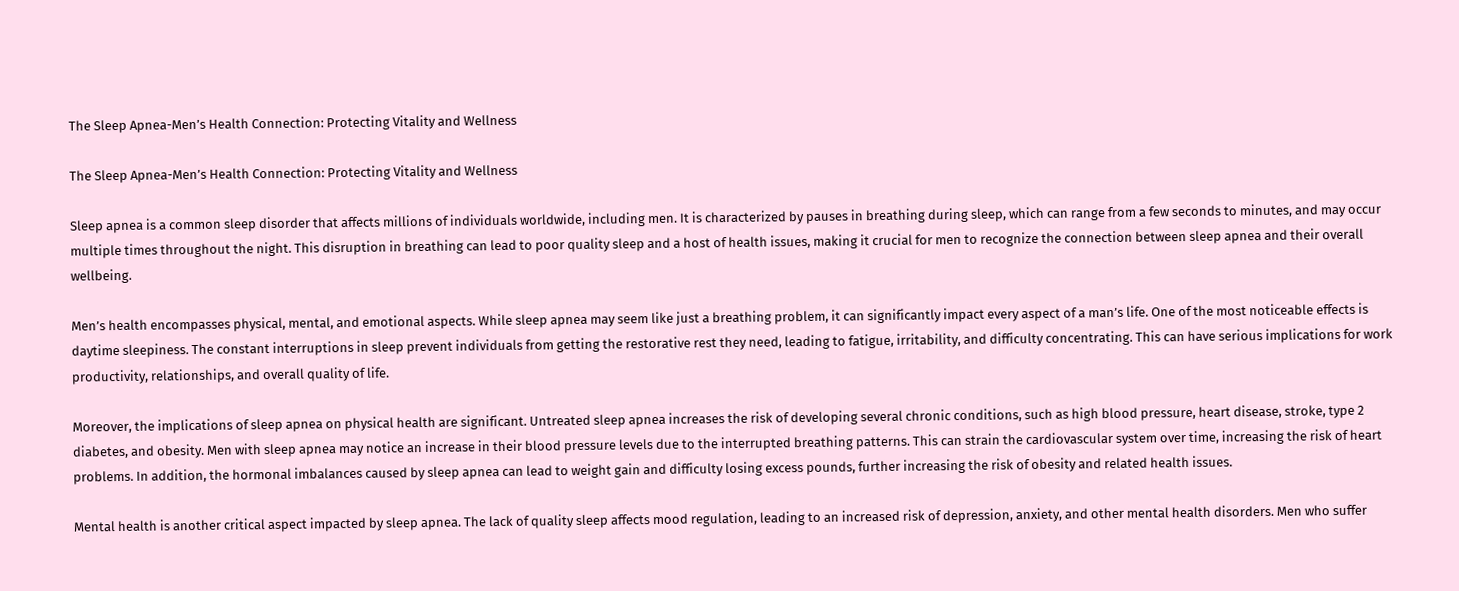The Sleep Apnea-Men’s Health Connection: Protecting Vitality and Wellness

The Sleep Apnea-Men’s Health Connection: Protecting Vitality and Wellness

Sleep apnea is a common sleep disorder that affects millions of individuals worldwide, including men. It is characterized by pauses in breathing during sleep, which can range from a few seconds to minutes, and may occur multiple times throughout the night. This disruption in breathing can lead to poor quality sleep and a host of health issues, making it crucial for men to recognize the connection between sleep apnea and their overall wellbeing.

Men’s health encompasses physical, mental, and emotional aspects. While sleep apnea may seem like just a breathing problem, it can significantly impact every aspect of a man’s life. One of the most noticeable effects is daytime sleepiness. The constant interruptions in sleep prevent individuals from getting the restorative rest they need, leading to fatigue, irritability, and difficulty concentrating. This can have serious implications for work productivity, relationships, and overall quality of life.

Moreover, the implications of sleep apnea on physical health are significant. Untreated sleep apnea increases the risk of developing several chronic conditions, such as high blood pressure, heart disease, stroke, type 2 diabetes, and obesity. Men with sleep apnea may notice an increase in their blood pressure levels due to the interrupted breathing patterns. This can strain the cardiovascular system over time, increasing the risk of heart problems. In addition, the hormonal imbalances caused by sleep apnea can lead to weight gain and difficulty losing excess pounds, further increasing the risk of obesity and related health issues.

Mental health is another critical aspect impacted by sleep apnea. The lack of quality sleep affects mood regulation, leading to an increased risk of depression, anxiety, and other mental health disorders. Men who suffer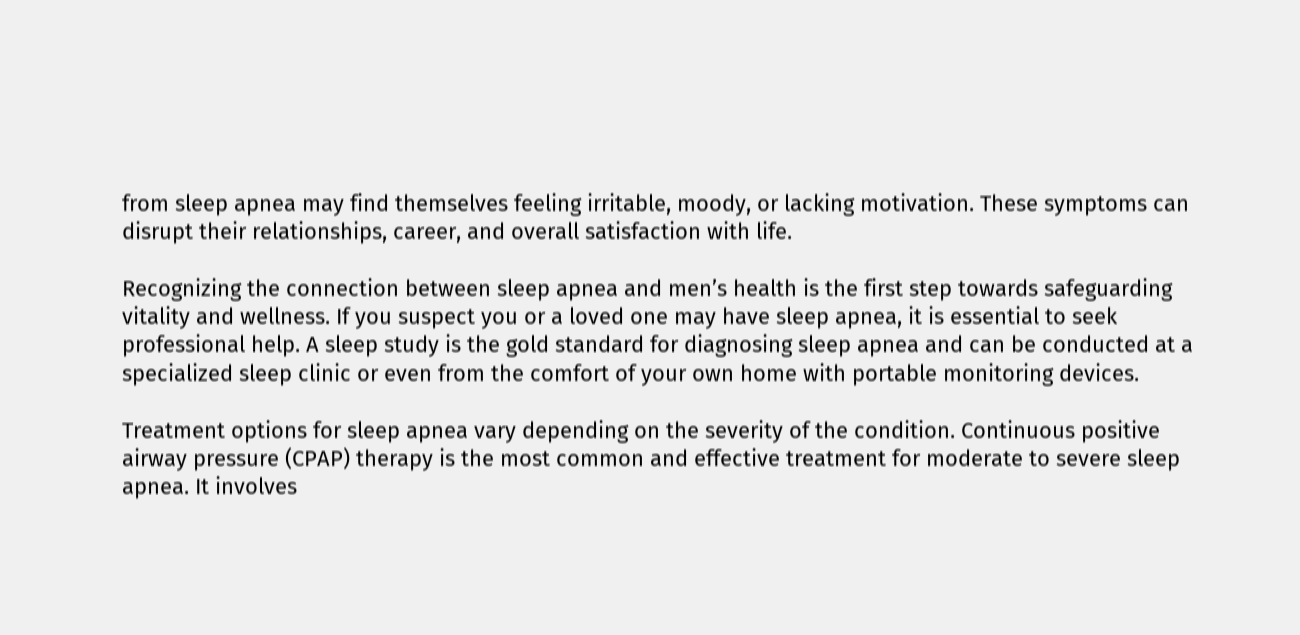from sleep apnea may find themselves feeling irritable, moody, or lacking motivation. These symptoms can disrupt their relationships, career, and overall satisfaction with life.

Recognizing the connection between sleep apnea and men’s health is the first step towards safeguarding vitality and wellness. If you suspect you or a loved one may have sleep apnea, it is essential to seek professional help. A sleep study is the gold standard for diagnosing sleep apnea and can be conducted at a specialized sleep clinic or even from the comfort of your own home with portable monitoring devices.

Treatment options for sleep apnea vary depending on the severity of the condition. Continuous positive airway pressure (CPAP) therapy is the most common and effective treatment for moderate to severe sleep apnea. It involves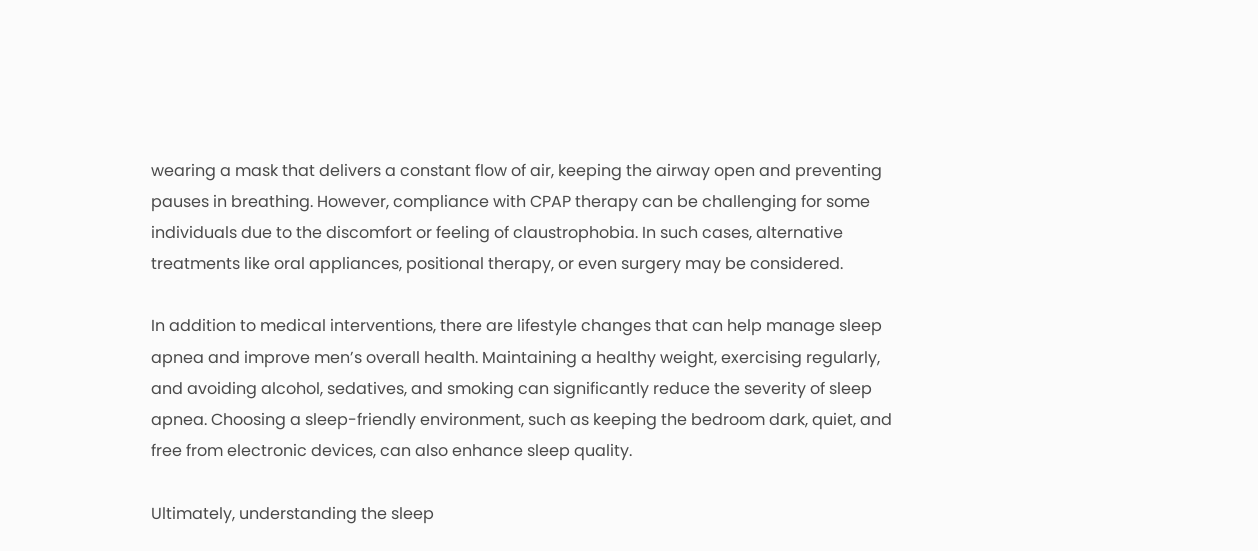wearing a mask that delivers a constant flow of air, keeping the airway open and preventing pauses in breathing. However, compliance with CPAP therapy can be challenging for some individuals due to the discomfort or feeling of claustrophobia. In such cases, alternative treatments like oral appliances, positional therapy, or even surgery may be considered.

In addition to medical interventions, there are lifestyle changes that can help manage sleep apnea and improve men’s overall health. Maintaining a healthy weight, exercising regularly, and avoiding alcohol, sedatives, and smoking can significantly reduce the severity of sleep apnea. Choosing a sleep-friendly environment, such as keeping the bedroom dark, quiet, and free from electronic devices, can also enhance sleep quality.

Ultimately, understanding the sleep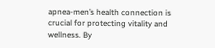apnea-men’s health connection is crucial for protecting vitality and wellness. By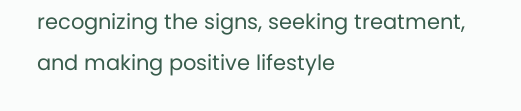recognizing the signs, seeking treatment, and making positive lifestyle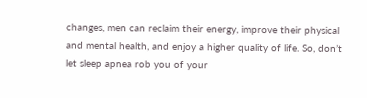changes, men can reclaim their energy, improve their physical and mental health, and enjoy a higher quality of life. So, don’t let sleep apnea rob you of your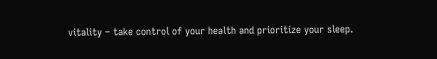vitality – take control of your health and prioritize your sleep.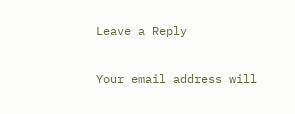Leave a Reply

Your email address will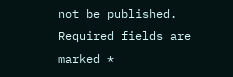not be published. Required fields are marked *